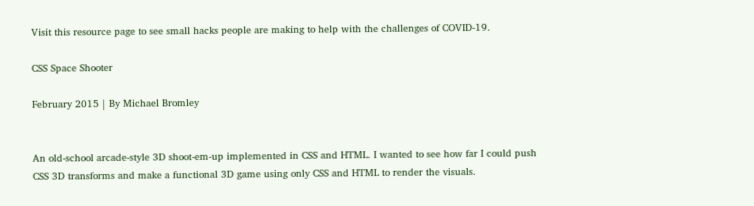Visit this resource page to see small hacks people are making to help with the challenges of COVID-19.

CSS Space Shooter

February 2015 | By Michael Bromley


An old-school arcade-style 3D shoot-em-up implemented in CSS and HTML. I wanted to see how far I could push CSS 3D transforms and make a functional 3D game using only CSS and HTML to render the visuals.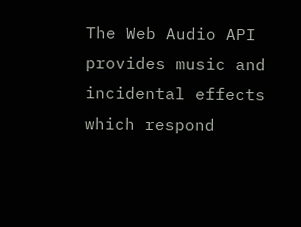The Web Audio API provides music and incidental effects which respond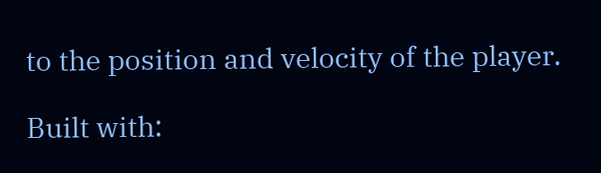to the position and velocity of the player.

Built with: